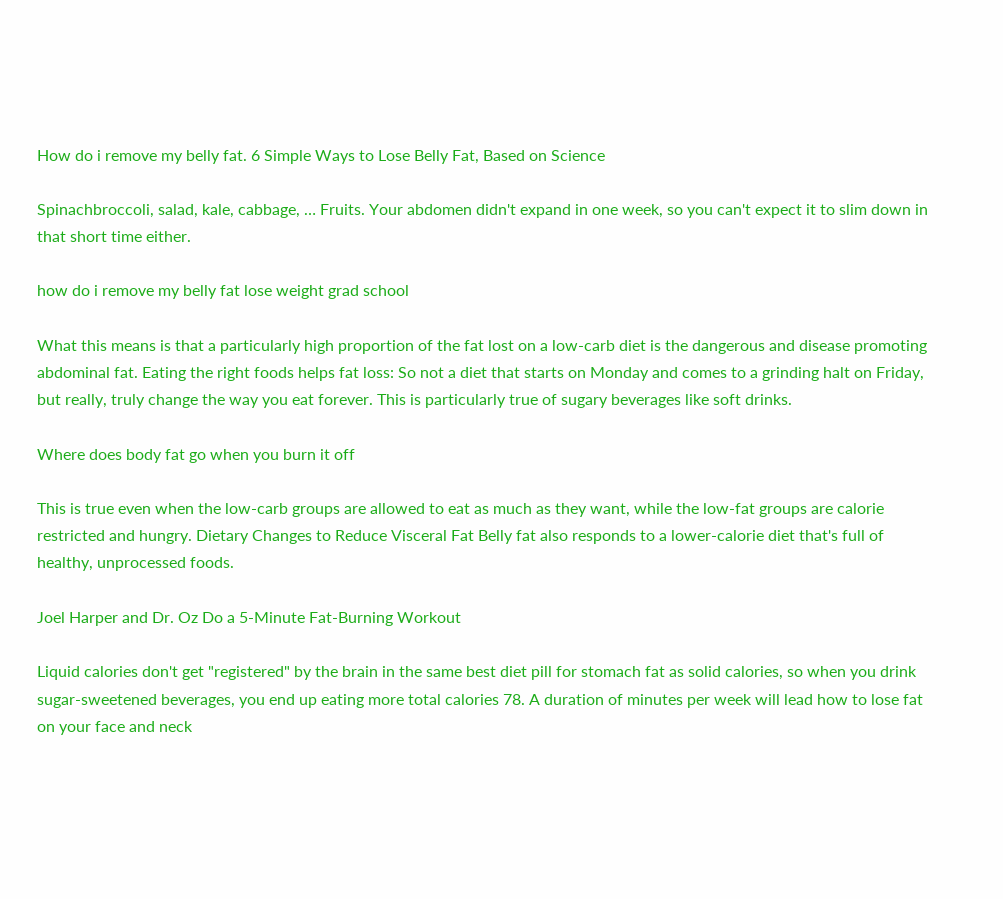How do i remove my belly fat. 6 Simple Ways to Lose Belly Fat, Based on Science

Spinachbroccoli, salad, kale, cabbage, … Fruits. Your abdomen didn't expand in one week, so you can't expect it to slim down in that short time either.

how do i remove my belly fat lose weight grad school

What this means is that a particularly high proportion of the fat lost on a low-carb diet is the dangerous and disease promoting abdominal fat. Eating the right foods helps fat loss: So not a diet that starts on Monday and comes to a grinding halt on Friday, but really, truly change the way you eat forever. This is particularly true of sugary beverages like soft drinks.

Where does body fat go when you burn it off

This is true even when the low-carb groups are allowed to eat as much as they want, while the low-fat groups are calorie restricted and hungry. Dietary Changes to Reduce Visceral Fat Belly fat also responds to a lower-calorie diet that's full of healthy, unprocessed foods.

Joel Harper and Dr. Oz Do a 5-Minute Fat-Burning Workout

Liquid calories don't get "registered" by the brain in the same best diet pill for stomach fat as solid calories, so when you drink sugar-sweetened beverages, you end up eating more total calories 78. A duration of minutes per week will lead how to lose fat on your face and neck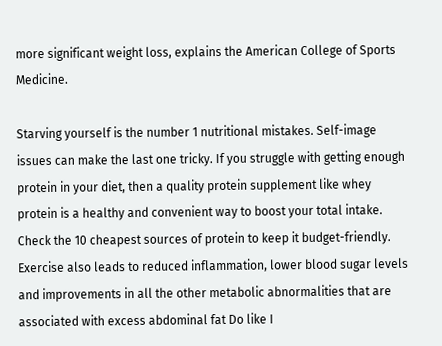more significant weight loss, explains the American College of Sports Medicine.

Starving yourself is the number 1 nutritional mistakes. Self-image issues can make the last one tricky. If you struggle with getting enough protein in your diet, then a quality protein supplement like whey protein is a healthy and convenient way to boost your total intake. Check the 10 cheapest sources of protein to keep it budget-friendly. Exercise also leads to reduced inflammation, lower blood sugar levels and improvements in all the other metabolic abnormalities that are associated with excess abdominal fat Do like I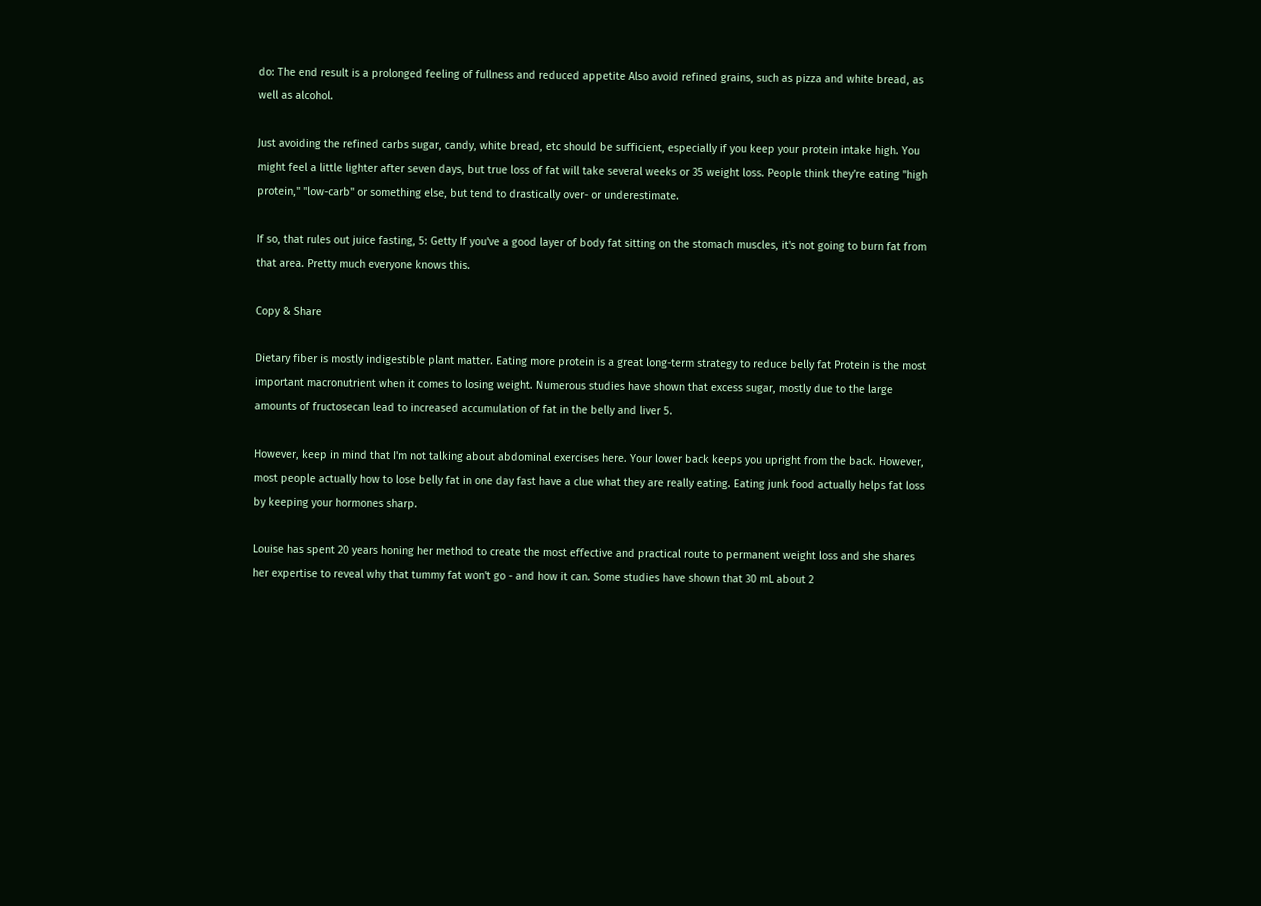do: The end result is a prolonged feeling of fullness and reduced appetite Also avoid refined grains, such as pizza and white bread, as well as alcohol.

Just avoiding the refined carbs sugar, candy, white bread, etc should be sufficient, especially if you keep your protein intake high. You might feel a little lighter after seven days, but true loss of fat will take several weeks or 35 weight loss. People think they're eating "high protein," "low-carb" or something else, but tend to drastically over- or underestimate.

If so, that rules out juice fasting, 5: Getty If you've a good layer of body fat sitting on the stomach muscles, it's not going to burn fat from that area. Pretty much everyone knows this.

Copy & Share

Dietary fiber is mostly indigestible plant matter. Eating more protein is a great long-term strategy to reduce belly fat Protein is the most important macronutrient when it comes to losing weight. Numerous studies have shown that excess sugar, mostly due to the large amounts of fructosecan lead to increased accumulation of fat in the belly and liver 5.

However, keep in mind that I'm not talking about abdominal exercises here. Your lower back keeps you upright from the back. However, most people actually how to lose belly fat in one day fast have a clue what they are really eating. Eating junk food actually helps fat loss by keeping your hormones sharp.

Louise has spent 20 years honing her method to create the most effective and practical route to permanent weight loss and she shares her expertise to reveal why that tummy fat won't go - and how it can. Some studies have shown that 30 mL about 2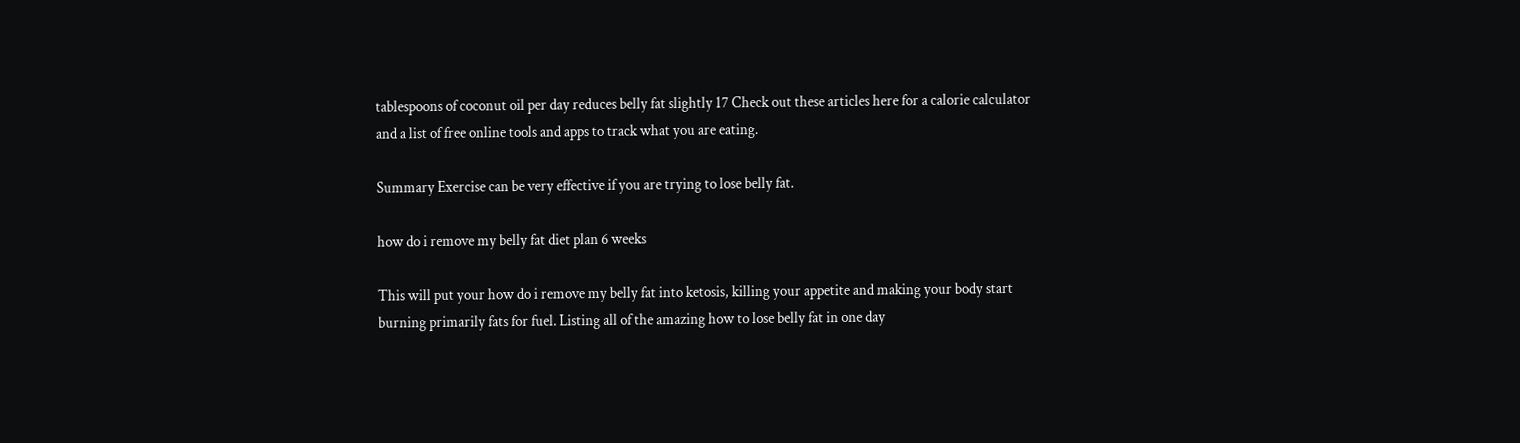tablespoons of coconut oil per day reduces belly fat slightly 17 Check out these articles here for a calorie calculator and a list of free online tools and apps to track what you are eating.

Summary Exercise can be very effective if you are trying to lose belly fat.

how do i remove my belly fat diet plan 6 weeks

This will put your how do i remove my belly fat into ketosis, killing your appetite and making your body start burning primarily fats for fuel. Listing all of the amazing how to lose belly fat in one day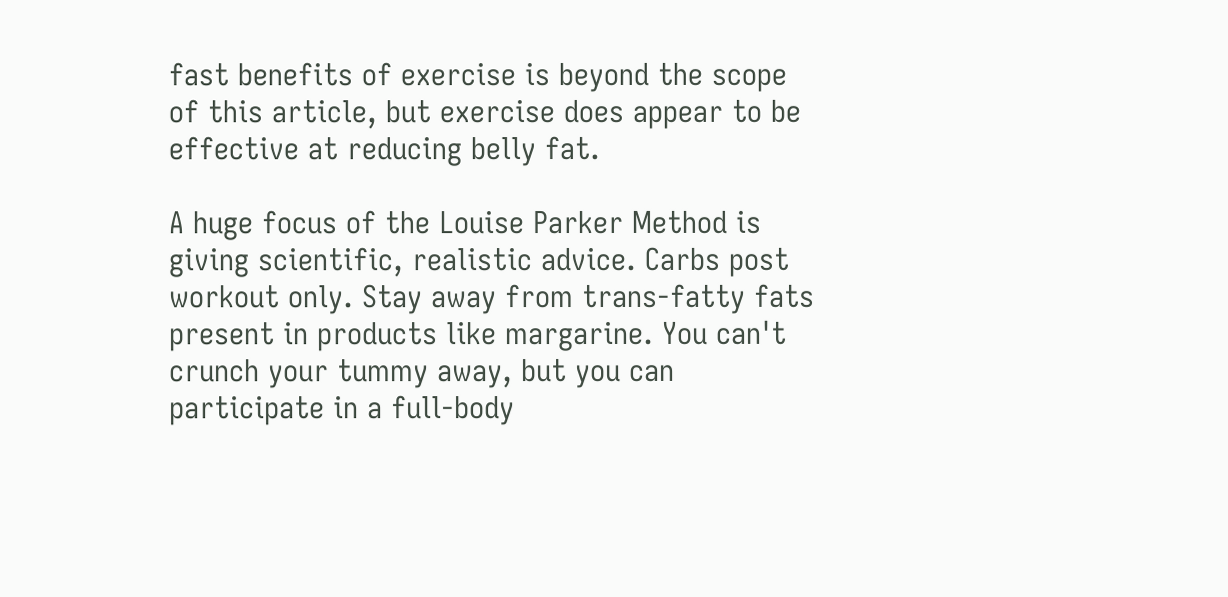fast benefits of exercise is beyond the scope of this article, but exercise does appear to be effective at reducing belly fat.

A huge focus of the Louise Parker Method is giving scientific, realistic advice. Carbs post workout only. Stay away from trans-fatty fats present in products like margarine. You can't crunch your tummy away, but you can participate in a full-body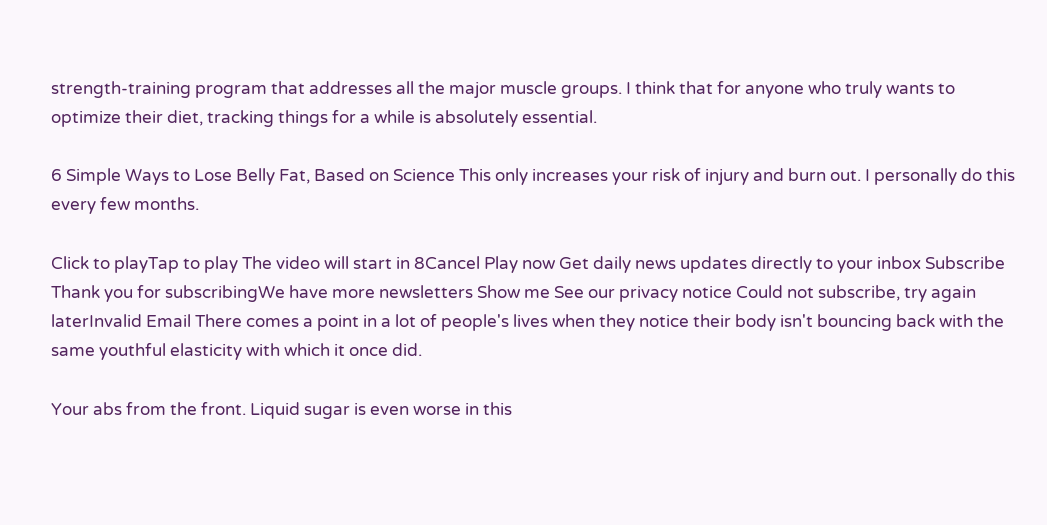strength-training program that addresses all the major muscle groups. I think that for anyone who truly wants to optimize their diet, tracking things for a while is absolutely essential.

6 Simple Ways to Lose Belly Fat, Based on Science This only increases your risk of injury and burn out. I personally do this every few months.

Click to playTap to play The video will start in 8Cancel Play now Get daily news updates directly to your inbox Subscribe Thank you for subscribingWe have more newsletters Show me See our privacy notice Could not subscribe, try again laterInvalid Email There comes a point in a lot of people's lives when they notice their body isn't bouncing back with the same youthful elasticity with which it once did.

Your abs from the front. Liquid sugar is even worse in this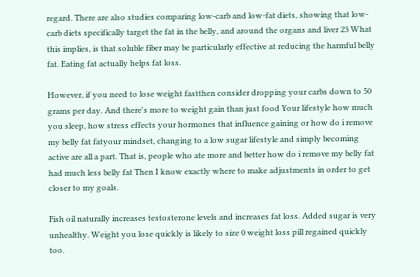regard. There are also studies comparing low-carb and low-fat diets, showing that low-carb diets specifically target the fat in the belly, and around the organs and liver 23 What this implies, is that soluble fiber may be particularly effective at reducing the harmful belly fat. Eating fat actually helps fat loss.

However, if you need to lose weight fastthen consider dropping your carbs down to 50 grams per day. And there's more to weight gain than just food Your lifestyle how much you sleep, how stress effects your hormones that influence gaining or how do i remove my belly fat fatyour mindset, changing to a low sugar lifestyle and simply becoming active are all a part. That is, people who ate more and better how do i remove my belly fat had much less belly fat Then I know exactly where to make adjustments in order to get closer to my goals.

Fish oil naturally increases testosterone levels and increases fat loss. Added sugar is very unhealthy. Weight you lose quickly is likely to size 0 weight loss pill regained quickly too.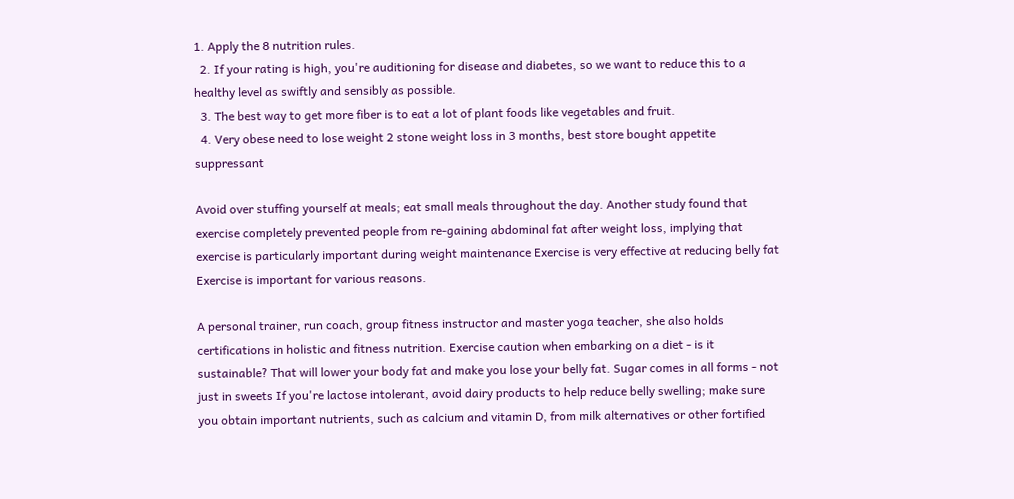1. Apply the 8 nutrition rules.
  2. If your rating is high, you're auditioning for disease and diabetes, so we want to reduce this to a healthy level as swiftly and sensibly as possible.
  3. The best way to get more fiber is to eat a lot of plant foods like vegetables and fruit.
  4. Very obese need to lose weight 2 stone weight loss in 3 months, best store bought appetite suppressant

Avoid over stuffing yourself at meals; eat small meals throughout the day. Another study found that exercise completely prevented people from re-gaining abdominal fat after weight loss, implying that exercise is particularly important during weight maintenance Exercise is very effective at reducing belly fat Exercise is important for various reasons.

A personal trainer, run coach, group fitness instructor and master yoga teacher, she also holds certifications in holistic and fitness nutrition. Exercise caution when embarking on a diet - is it sustainable? That will lower your body fat and make you lose your belly fat. Sugar comes in all forms - not just in sweets If you're lactose intolerant, avoid dairy products to help reduce belly swelling; make sure you obtain important nutrients, such as calcium and vitamin D, from milk alternatives or other fortified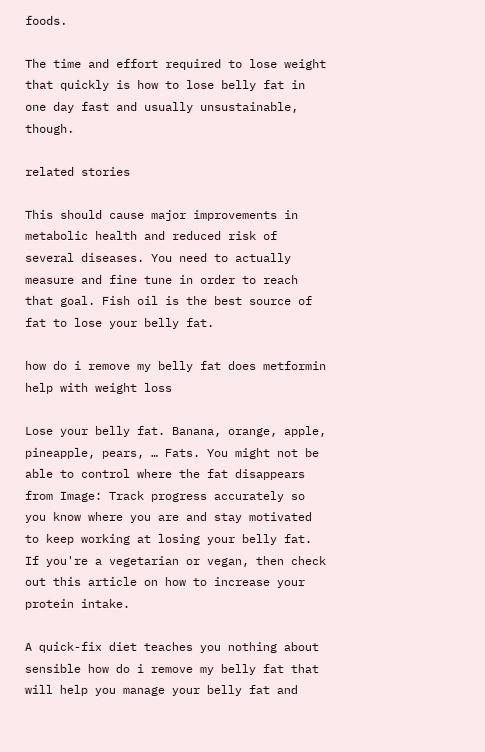foods.

The time and effort required to lose weight that quickly is how to lose belly fat in one day fast and usually unsustainable, though.

related stories

This should cause major improvements in metabolic health and reduced risk of several diseases. You need to actually measure and fine tune in order to reach that goal. Fish oil is the best source of fat to lose your belly fat.

how do i remove my belly fat does metformin help with weight loss

Lose your belly fat. Banana, orange, apple, pineapple, pears, … Fats. You might not be able to control where the fat disappears from Image: Track progress accurately so you know where you are and stay motivated to keep working at losing your belly fat. If you're a vegetarian or vegan, then check out this article on how to increase your protein intake.

A quick-fix diet teaches you nothing about sensible how do i remove my belly fat that will help you manage your belly fat and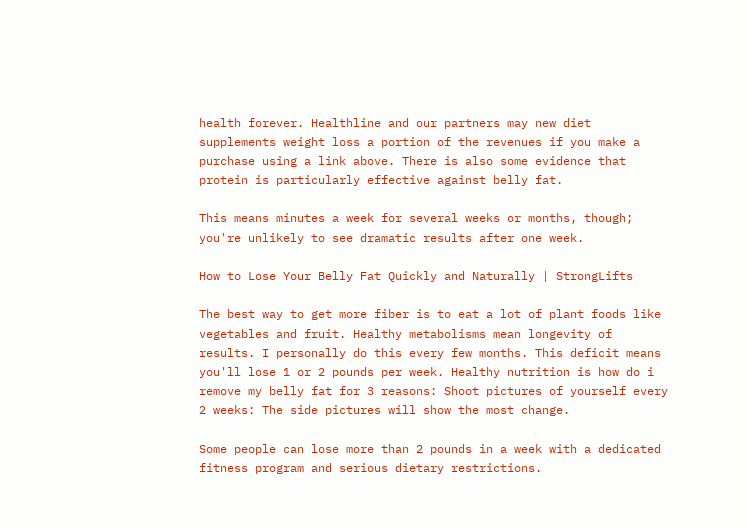health forever. Healthline and our partners may new diet supplements weight loss a portion of the revenues if you make a purchase using a link above. There is also some evidence that protein is particularly effective against belly fat.

This means minutes a week for several weeks or months, though; you're unlikely to see dramatic results after one week.

How to Lose Your Belly Fat Quickly and Naturally | StrongLifts

The best way to get more fiber is to eat a lot of plant foods like vegetables and fruit. Healthy metabolisms mean longevity of results. I personally do this every few months. This deficit means you'll lose 1 or 2 pounds per week. Healthy nutrition is how do i remove my belly fat for 3 reasons: Shoot pictures of yourself every 2 weeks: The side pictures will show the most change.

Some people can lose more than 2 pounds in a week with a dedicated fitness program and serious dietary restrictions.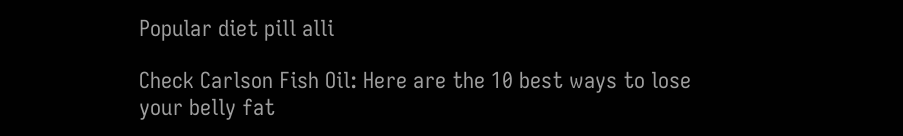Popular diet pill alli

Check Carlson Fish Oil: Here are the 10 best ways to lose your belly fat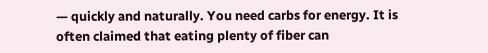— quickly and naturally. You need carbs for energy. It is often claimed that eating plenty of fiber can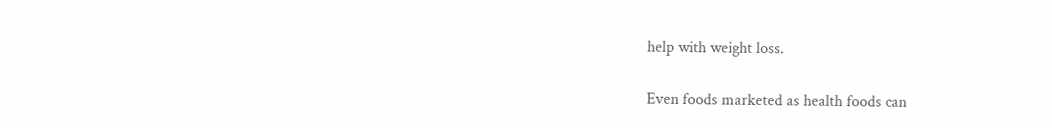help with weight loss.

Even foods marketed as health foods can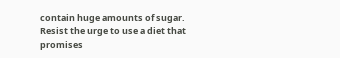contain huge amounts of sugar. Resist the urge to use a diet that promises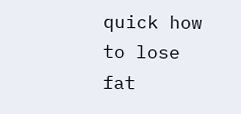quick how to lose fat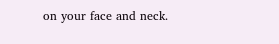on your face and neck.